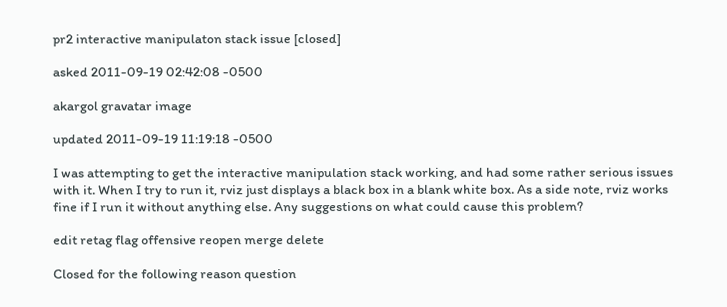pr2 interactive manipulaton stack issue [closed]

asked 2011-09-19 02:42:08 -0500

akargol gravatar image

updated 2011-09-19 11:19:18 -0500

I was attempting to get the interactive manipulation stack working, and had some rather serious issues with it. When I try to run it, rviz just displays a black box in a blank white box. As a side note, rviz works fine if I run it without anything else. Any suggestions on what could cause this problem?

edit retag flag offensive reopen merge delete

Closed for the following reason question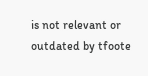is not relevant or outdated by tfoote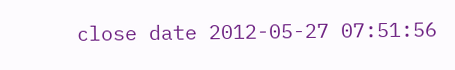close date 2012-05-27 07:51:56